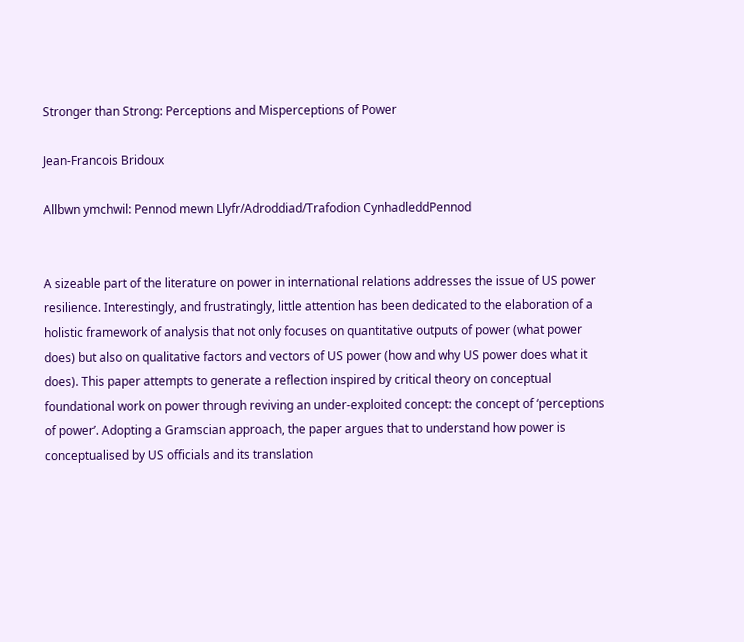Stronger than Strong: Perceptions and Misperceptions of Power

Jean-Francois Bridoux

Allbwn ymchwil: Pennod mewn Llyfr/Adroddiad/Trafodion CynhadleddPennod


A sizeable part of the literature on power in international relations addresses the issue of US power resilience. Interestingly, and frustratingly, little attention has been dedicated to the elaboration of a holistic framework of analysis that not only focuses on quantitative outputs of power (what power does) but also on qualitative factors and vectors of US power (how and why US power does what it does). This paper attempts to generate a reflection inspired by critical theory on conceptual foundational work on power through reviving an under-exploited concept: the concept of ‘perceptions of power’. Adopting a Gramscian approach, the paper argues that to understand how power is conceptualised by US officials and its translation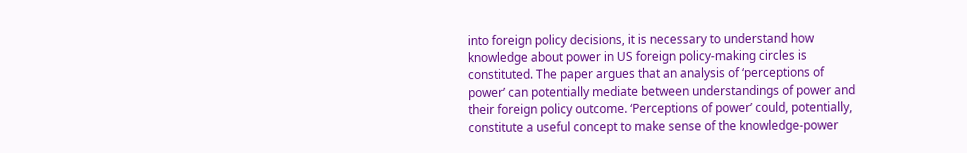into foreign policy decisions, it is necessary to understand how knowledge about power in US foreign policy-making circles is constituted. The paper argues that an analysis of ‘perceptions of power’ can potentially mediate between understandings of power and their foreign policy outcome. ‘Perceptions of power’ could, potentially, constitute a useful concept to make sense of the knowledge-power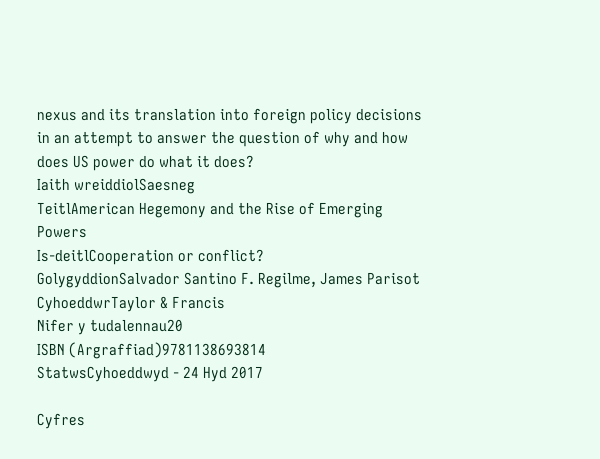nexus and its translation into foreign policy decisions in an attempt to answer the question of why and how does US power do what it does?
Iaith wreiddiolSaesneg
TeitlAmerican Hegemony and the Rise of Emerging Powers
Is-deitlCooperation or conflict?
GolygyddionSalvador Santino F. Regilme, James Parisot
CyhoeddwrTaylor & Francis
Nifer y tudalennau20
ISBN (Argraffiad)9781138693814
StatwsCyhoeddwyd - 24 Hyd 2017

Cyfres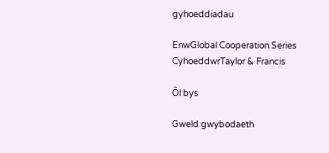gyhoeddiadau

EnwGlobal Cooperation Series
CyhoeddwrTaylor & Francis

Ôl bys

Gweld gwybodaeth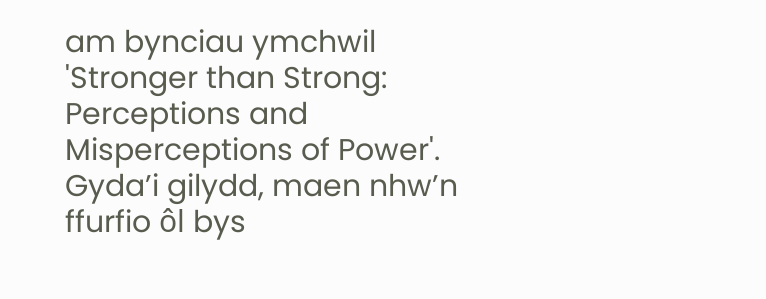am bynciau ymchwil 'Stronger than Strong: Perceptions and Misperceptions of Power'. Gyda’i gilydd, maen nhw’n ffurfio ôl bys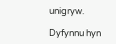unigryw.

Dyfynnu hyn